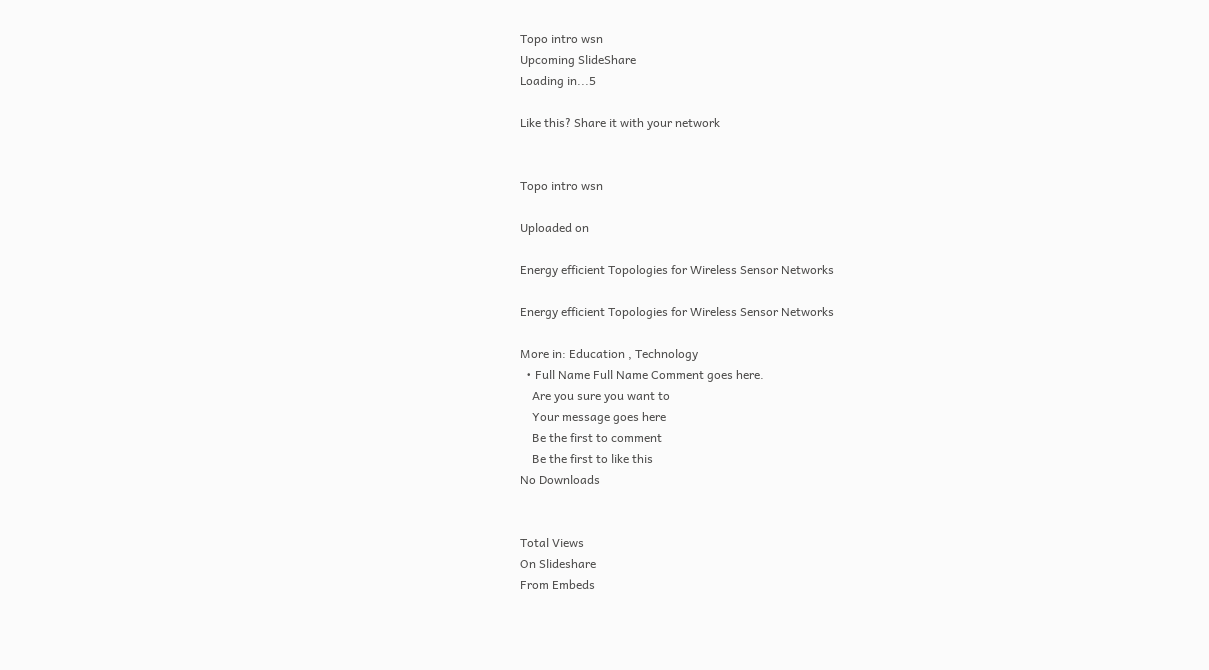Topo intro wsn
Upcoming SlideShare
Loading in...5

Like this? Share it with your network


Topo intro wsn

Uploaded on

Energy efficient Topologies for Wireless Sensor Networks

Energy efficient Topologies for Wireless Sensor Networks

More in: Education , Technology
  • Full Name Full Name Comment goes here.
    Are you sure you want to
    Your message goes here
    Be the first to comment
    Be the first to like this
No Downloads


Total Views
On Slideshare
From Embeds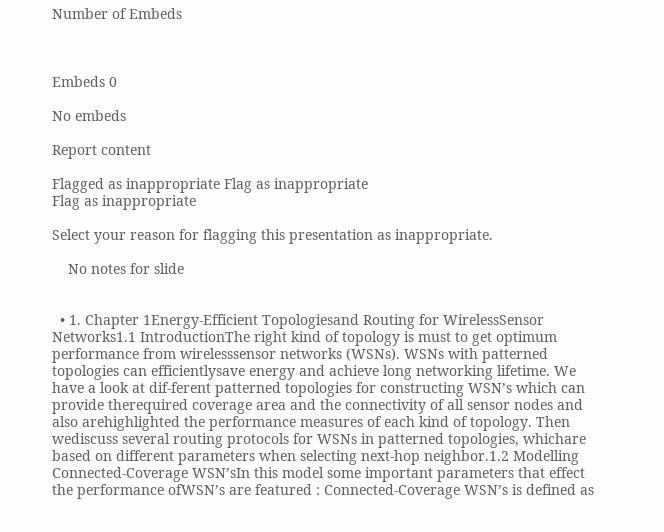Number of Embeds



Embeds 0

No embeds

Report content

Flagged as inappropriate Flag as inappropriate
Flag as inappropriate

Select your reason for flagging this presentation as inappropriate.

    No notes for slide


  • 1. Chapter 1Energy-Efficient Topologiesand Routing for WirelessSensor Networks1.1 IntroductionThe right kind of topology is must to get optimum performance from wirelesssensor networks (WSNs). WSNs with patterned topologies can efficientlysave energy and achieve long networking lifetime. We have a look at dif-ferent patterned topologies for constructing WSN’s which can provide therequired coverage area and the connectivity of all sensor nodes and also arehighlighted the performance measures of each kind of topology. Then wediscuss several routing protocols for WSNs in patterned topologies, whichare based on different parameters when selecting next-hop neighbor.1.2 Modelling Connected-Coverage WSN’sIn this model some important parameters that effect the performance ofWSN’s are featured : Connected-Coverage WSN’s is defined as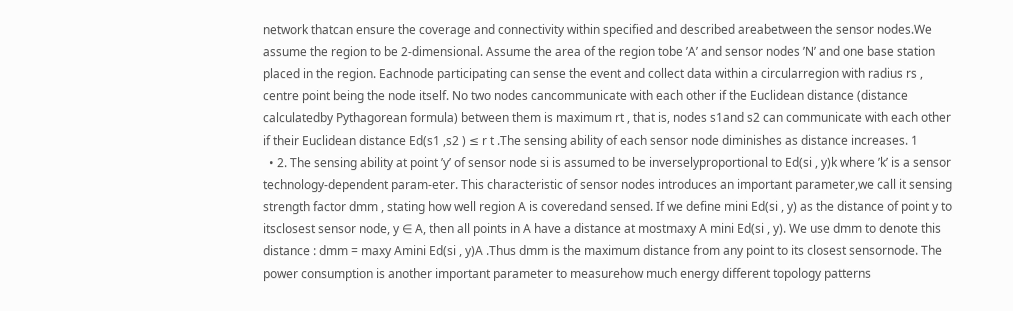network thatcan ensure the coverage and connectivity within specified and described areabetween the sensor nodes.We assume the region to be 2-dimensional. Assume the area of the region tobe ’A’ and sensor nodes ’N’ and one base station placed in the region. Eachnode participating can sense the event and collect data within a circularregion with radius rs , centre point being the node itself. No two nodes cancommunicate with each other if the Euclidean distance (distance calculatedby Pythagorean formula) between them is maximum rt , that is, nodes s1and s2 can communicate with each other if their Euclidean distance Ed(s1 ,s2 ) ≤ r t .The sensing ability of each sensor node diminishes as distance increases. 1
  • 2. The sensing ability at point ’y’ of sensor node si is assumed to be inverselyproportional to Ed(si , y)k where ’k’ is a sensor technology-dependent param-eter. This characteristic of sensor nodes introduces an important parameter,we call it sensing strength factor dmm , stating how well region A is coveredand sensed. If we define mini Ed(si , y) as the distance of point y to itsclosest sensor node, y ∈ A, then all points in A have a distance at mostmaxy A mini Ed(si , y). We use dmm to denote this distance : dmm = maxy Amini Ed(si , y)A .Thus dmm is the maximum distance from any point to its closest sensornode. The power consumption is another important parameter to measurehow much energy different topology patterns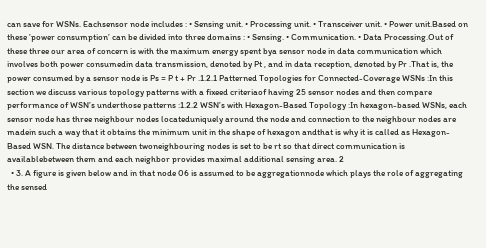can save for WSNs. Eachsensor node includes : • Sensing unit. • Processing unit. • Transceiver unit. • Power unit.Based on these ’power consumption’ can be divided into three domains : • Sensing. • Communication. • Data Processing.Out of these three our area of concern is with the maximum energy spent bya sensor node in data communication which involves both power consumedin data transmission, denoted by Pt , and in data reception, denoted by Pr .That is, the power consumed by a sensor node is Ps = P t + Pr .1.2.1 Patterned Topologies for Connected-Coverage WSNs :In this section we discuss various topology patterns with a fixeed criteriaof having 25 sensor nodes and then compare performance of WSN’s underthose patterns :1.2.2 WSN’s with Hexagon-Based Topology :In hexagon-based WSNs, each sensor node has three neighbour nodes locateduniquely around the node and connection to the neighbour nodes are madein such a way that it obtains the minimum unit in the shape of hexagon andthat is why it is called as Hexagon-Based WSN. The distance between twoneighbouring nodes is set to be rt so that direct communication is availablebetween them and each neighbor provides maximal additional sensing area. 2
  • 3. A figure is given below and in that node 06 is assumed to be aggregationnode which plays the role of aggregating the sensed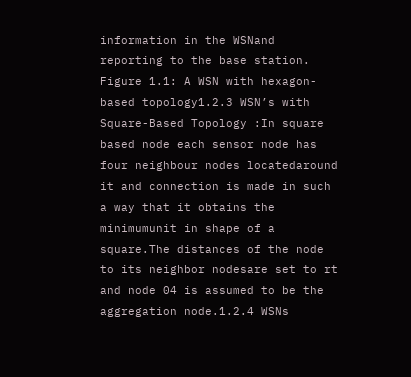information in the WSNand reporting to the base station. Figure 1.1: A WSN with hexagon-based topology1.2.3 WSN’s with Square-Based Topology :In square based node each sensor node has four neighbour nodes locatedaround it and connection is made in such a way that it obtains the minimumunit in shape of a square.The distances of the node to its neighbor nodesare set to rt and node 04 is assumed to be the aggregation node.1.2.4 WSNs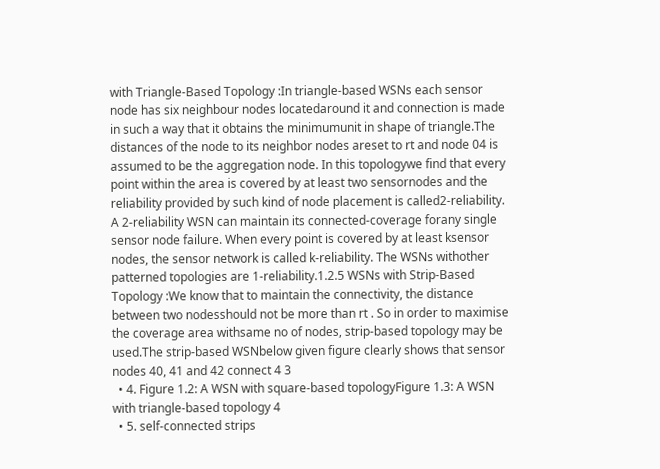with Triangle-Based Topology :In triangle-based WSNs each sensor node has six neighbour nodes locatedaround it and connection is made in such a way that it obtains the minimumunit in shape of triangle.The distances of the node to its neighbor nodes areset to rt and node 04 is assumed to be the aggregation node. In this topologywe find that every point within the area is covered by at least two sensornodes and the reliability provided by such kind of node placement is called2-reliability. A 2-reliability WSN can maintain its connected-coverage forany single sensor node failure. When every point is covered by at least ksensor nodes, the sensor network is called k-reliability. The WSNs withother patterned topologies are 1-reliability.1.2.5 WSNs with Strip-Based Topology :We know that to maintain the connectivity, the distance between two nodesshould not be more than rt . So in order to maximise the coverage area withsame no of nodes, strip-based topology may be used.The strip-based WSNbelow given figure clearly shows that sensor nodes 40, 41 and 42 connect 4 3
  • 4. Figure 1.2: A WSN with square-based topologyFigure 1.3: A WSN with triangle-based topology 4
  • 5. self-connected strips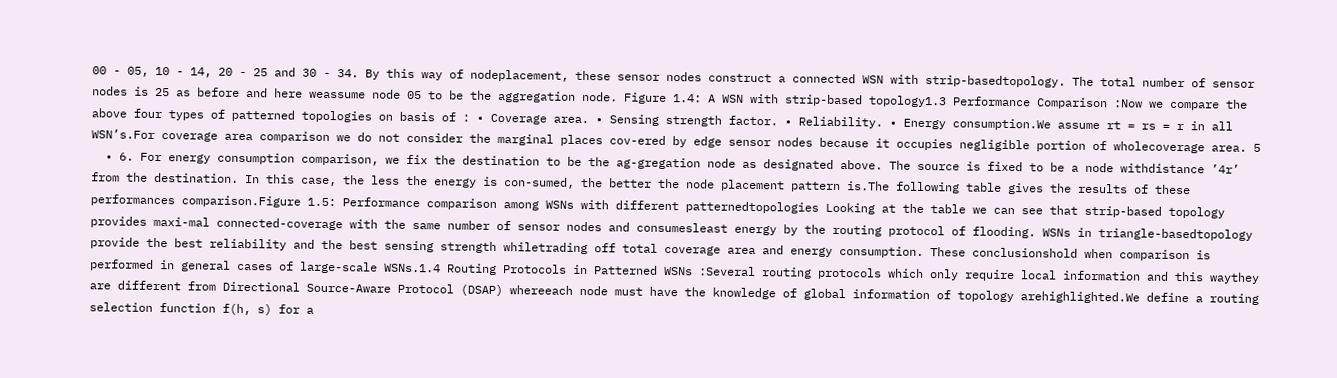00 - 05, 10 - 14, 20 - 25 and 30 - 34. By this way of nodeplacement, these sensor nodes construct a connected WSN with strip-basedtopology. The total number of sensor nodes is 25 as before and here weassume node 05 to be the aggregation node. Figure 1.4: A WSN with strip-based topology1.3 Performance Comparison :Now we compare the above four types of patterned topologies on basis of : • Coverage area. • Sensing strength factor. • Reliability. • Energy consumption.We assume rt = rs = r in all WSN’s.For coverage area comparison we do not consider the marginal places cov-ered by edge sensor nodes because it occupies negligible portion of wholecoverage area. 5
  • 6. For energy consumption comparison, we fix the destination to be the ag-gregation node as designated above. The source is fixed to be a node withdistance ’4r’ from the destination. In this case, the less the energy is con-sumed, the better the node placement pattern is.The following table gives the results of these performances comparison.Figure 1.5: Performance comparison among WSNs with different patternedtopologies Looking at the table we can see that strip-based topology provides maxi-mal connected-coverage with the same number of sensor nodes and consumesleast energy by the routing protocol of flooding. WSNs in triangle-basedtopology provide the best reliability and the best sensing strength whiletrading off total coverage area and energy consumption. These conclusionshold when comparison is performed in general cases of large-scale WSNs.1.4 Routing Protocols in Patterned WSNs :Several routing protocols which only require local information and this waythey are different from Directional Source-Aware Protocol (DSAP) whereeach node must have the knowledge of global information of topology arehighlighted.We define a routing selection function f(h, s) for a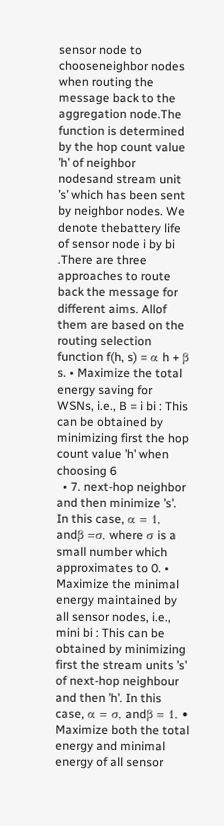sensor node to chooseneighbor nodes when routing the message back to the aggregation node.The function is determined by the hop count value ’h’ of neighbor nodesand stream unit ’s’ which has been sent by neighbor nodes. We denote thebattery life of sensor node i by bi .There are three approaches to route back the message for different aims. Allof them are based on the routing selection function f(h, s) = α h + β s. • Maximize the total energy saving for WSNs, i.e., B = i bi : This can be obtained by minimizing first the hop count value ’h’ when choosing 6
  • 7. next-hop neighbor and then minimize ’s’. In this case, α = 1, andβ =σ, where σ is a small number which approximates to 0. • Maximize the minimal energy maintained by all sensor nodes, i.e., mini bi : This can be obtained by minimizing first the stream units ’s’ of next-hop neighbour and then ’h’. In this case, α = σ, andβ = 1. • Maximize both the total energy and minimal energy of all sensor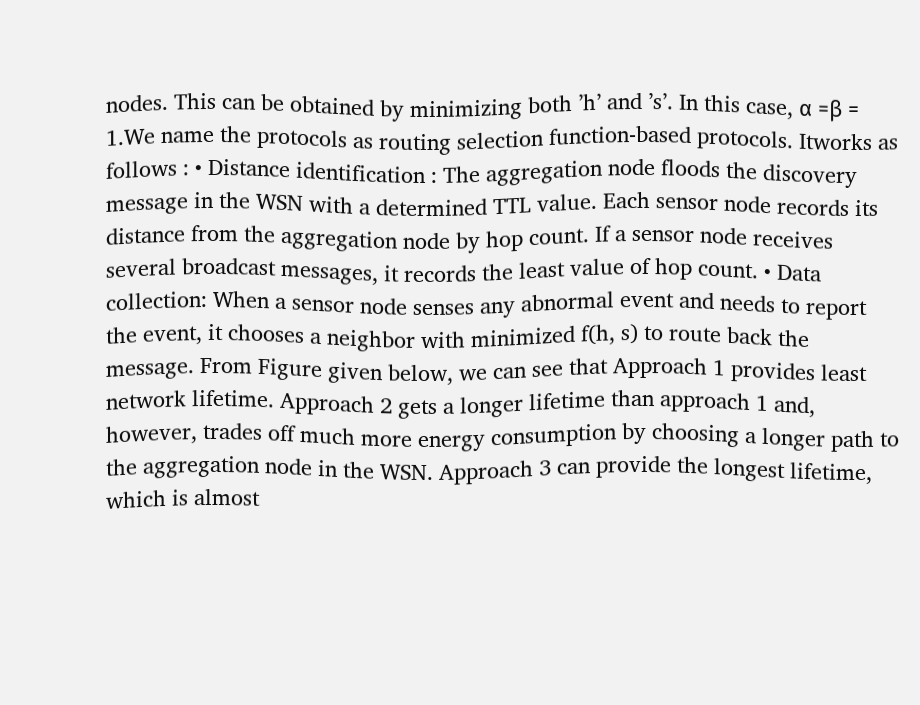nodes. This can be obtained by minimizing both ’h’ and ’s’. In this case, α =β = 1.We name the protocols as routing selection function-based protocols. Itworks as follows : • Distance identification : The aggregation node floods the discovery message in the WSN with a determined TTL value. Each sensor node records its distance from the aggregation node by hop count. If a sensor node receives several broadcast messages, it records the least value of hop count. • Data collection: When a sensor node senses any abnormal event and needs to report the event, it chooses a neighbor with minimized f(h, s) to route back the message. From Figure given below, we can see that Approach 1 provides least network lifetime. Approach 2 gets a longer lifetime than approach 1 and, however, trades off much more energy consumption by choosing a longer path to the aggregation node in the WSN. Approach 3 can provide the longest lifetime, which is almost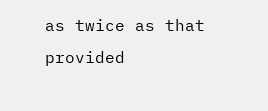as twice as that provided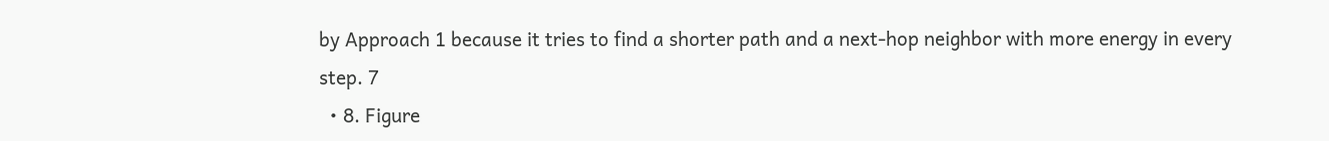by Approach 1 because it tries to find a shorter path and a next-hop neighbor with more energy in every step. 7
  • 8. Figure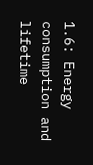1.6: Energy consumption and lifetime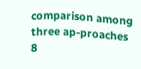comparison among three ap-proaches 8